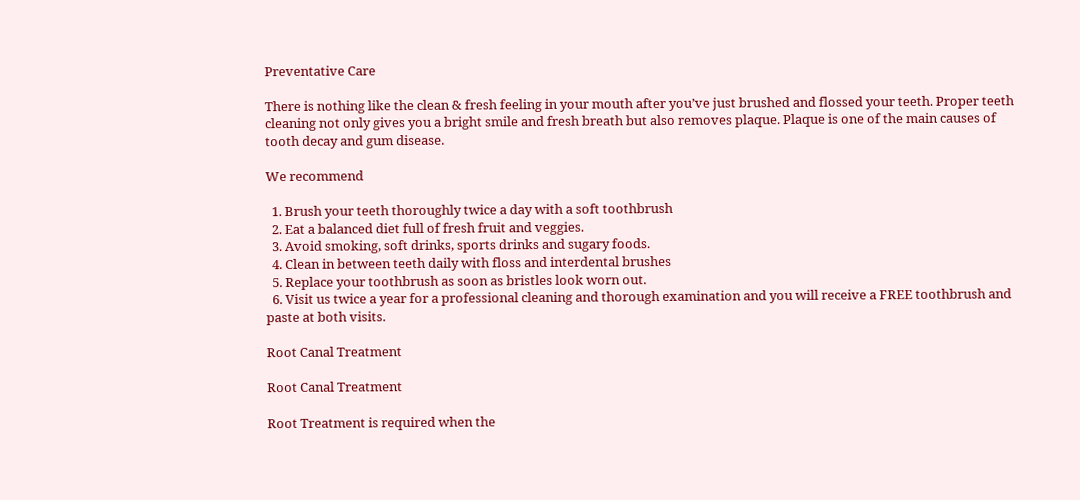Preventative Care

There is nothing like the clean & fresh feeling in your mouth after you’ve just brushed and flossed your teeth. Proper teeth cleaning not only gives you a bright smile and fresh breath but also removes plaque. Plaque is one of the main causes of tooth decay and gum disease.

We recommend

  1. Brush your teeth thoroughly twice a day with a soft toothbrush
  2. Eat a balanced diet full of fresh fruit and veggies.
  3. Avoid smoking, soft drinks, sports drinks and sugary foods.
  4. Clean in between teeth daily with floss and interdental brushes
  5. Replace your toothbrush as soon as bristles look worn out.
  6. Visit us twice a year for a professional cleaning and thorough examination and you will receive a FREE toothbrush and paste at both visits.

Root Canal Treatment

Root Canal Treatment

Root Treatment is required when the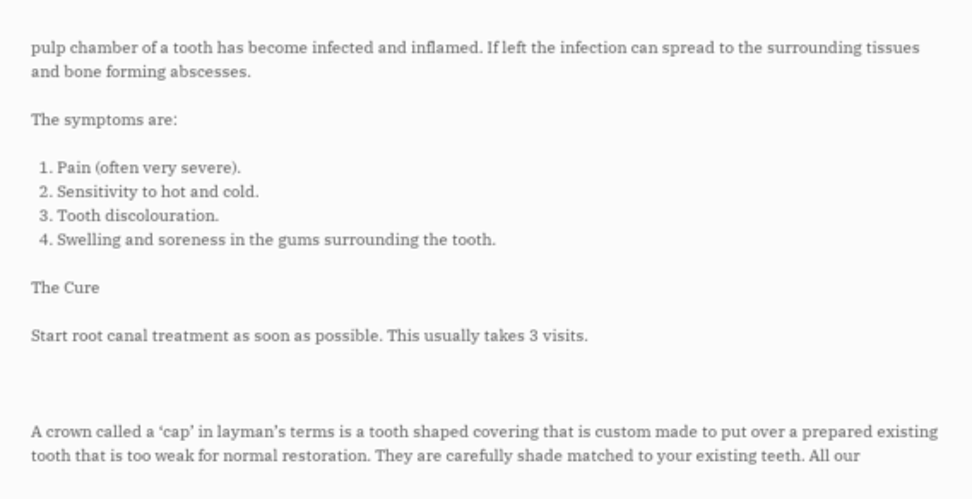pulp chamber of a tooth has become infected and inflamed. If left the infection can spread to the surrounding tissues and bone forming abscesses.

The symptoms are:

  1. Pain (often very severe).
  2. Sensitivity to hot and cold.
  3. Tooth discolouration.
  4. Swelling and soreness in the gums surrounding the tooth.

The Cure

Start root canal treatment as soon as possible. This usually takes 3 visits.



A crown called a ‘cap’ in layman’s terms is a tooth shaped covering that is custom made to put over a prepared existing tooth that is too weak for normal restoration. They are carefully shade matched to your existing teeth. All our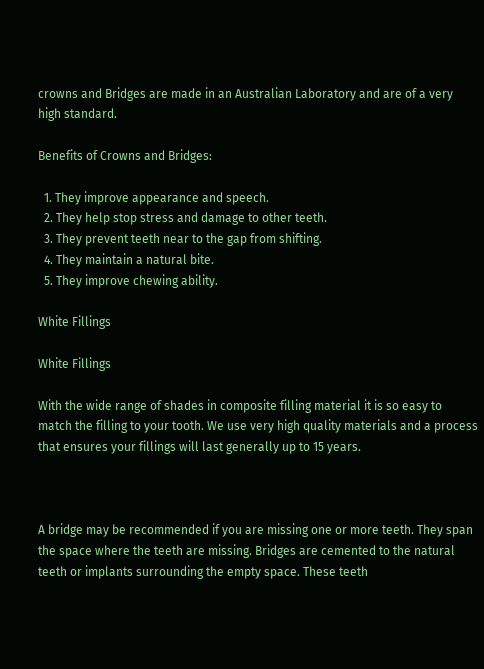crowns and Bridges are made in an Australian Laboratory and are of a very high standard.

Benefits of Crowns and Bridges:

  1. They improve appearance and speech.
  2. They help stop stress and damage to other teeth.
  3. They prevent teeth near to the gap from shifting.
  4. They maintain a natural bite.
  5. They improve chewing ability.

White Fillings

White Fillings

With the wide range of shades in composite filling material it is so easy to match the filling to your tooth. We use very high quality materials and a process that ensures your fillings will last generally up to 15 years.



A bridge may be recommended if you are missing one or more teeth. They span the space where the teeth are missing. Bridges are cemented to the natural teeth or implants surrounding the empty space. These teeth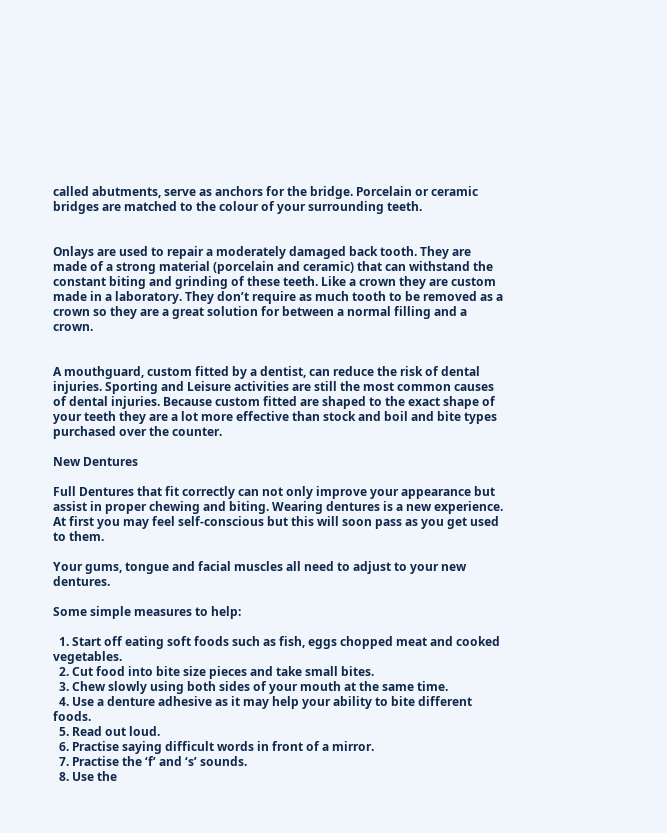called abutments, serve as anchors for the bridge. Porcelain or ceramic bridges are matched to the colour of your surrounding teeth.


Onlays are used to repair a moderately damaged back tooth. They are made of a strong material (porcelain and ceramic) that can withstand the constant biting and grinding of these teeth. Like a crown they are custom made in a laboratory. They don’t require as much tooth to be removed as a crown so they are a great solution for between a normal filling and a crown.


A mouthguard, custom fitted by a dentist, can reduce the risk of dental injuries. Sporting and Leisure activities are still the most common causes of dental injuries. Because custom fitted are shaped to the exact shape of your teeth they are a lot more effective than stock and boil and bite types purchased over the counter.

New Dentures

Full Dentures that fit correctly can not only improve your appearance but assist in proper chewing and biting. Wearing dentures is a new experience. At first you may feel self-conscious but this will soon pass as you get used to them.

Your gums, tongue and facial muscles all need to adjust to your new dentures.

Some simple measures to help:

  1. Start off eating soft foods such as fish, eggs chopped meat and cooked vegetables.
  2. Cut food into bite size pieces and take small bites.
  3. Chew slowly using both sides of your mouth at the same time.
  4. Use a denture adhesive as it may help your ability to bite different foods.
  5. Read out loud.
  6. Practise saying difficult words in front of a mirror.
  7. Practise the ‘f’ and ‘s’ sounds.
  8. Use the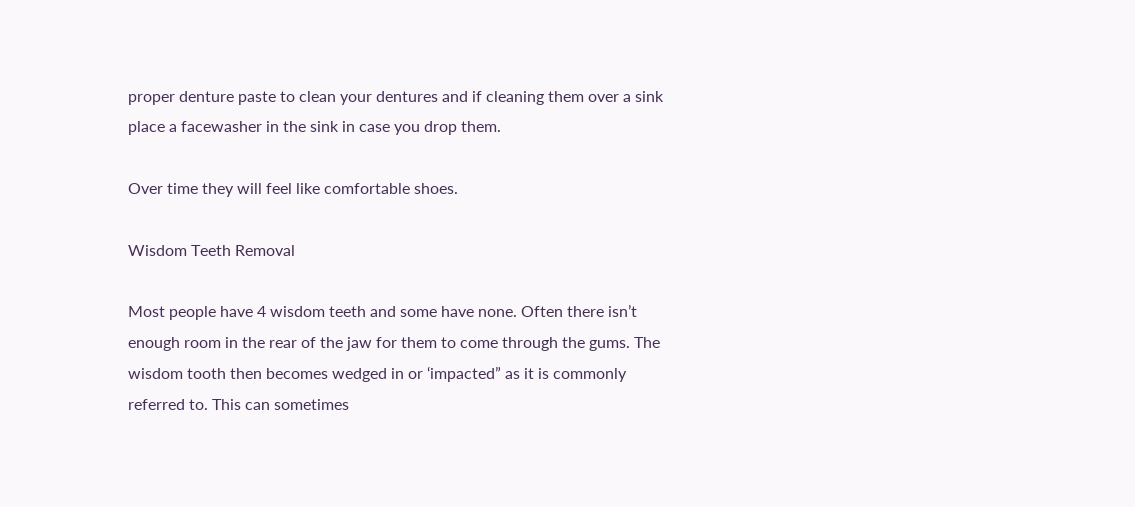proper denture paste to clean your dentures and if cleaning them over a sink place a facewasher in the sink in case you drop them.

Over time they will feel like comfortable shoes.

Wisdom Teeth Removal

Most people have 4 wisdom teeth and some have none. Often there isn’t enough room in the rear of the jaw for them to come through the gums. The wisdom tooth then becomes wedged in or ‘impacted” as it is commonly referred to. This can sometimes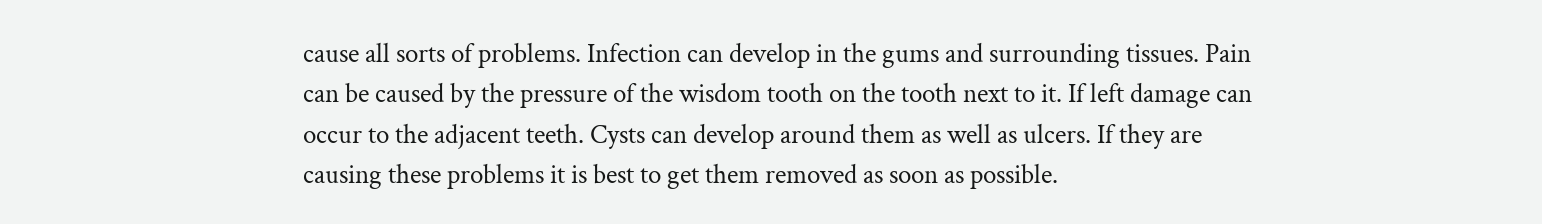cause all sorts of problems. Infection can develop in the gums and surrounding tissues. Pain can be caused by the pressure of the wisdom tooth on the tooth next to it. If left damage can occur to the adjacent teeth. Cysts can develop around them as well as ulcers. If they are causing these problems it is best to get them removed as soon as possible.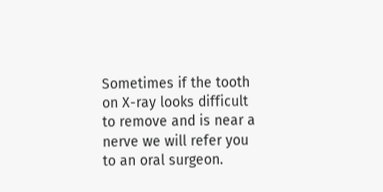Sometimes if the tooth on X-ray looks difficult to remove and is near a nerve we will refer you to an oral surgeon.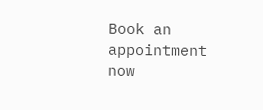Book an appointment now